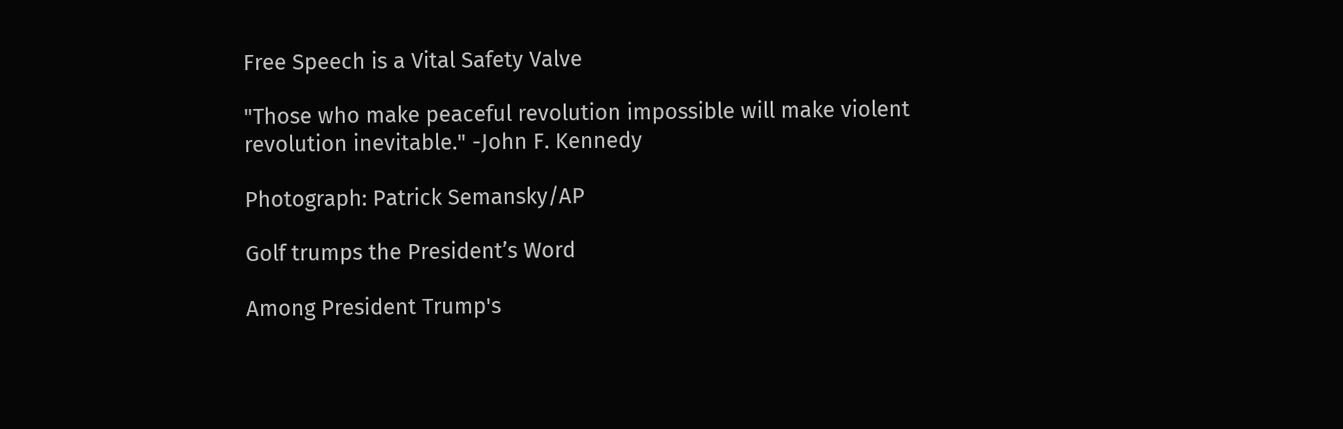Free Speech is a Vital Safety Valve

"Those who make peaceful revolution impossible will make violent revolution inevitable." -John F. Kennedy

Photograph: Patrick Semansky/AP

Golf trumps the President’s Word

Among President Trump's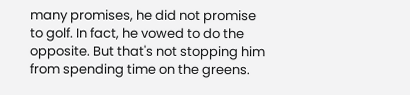many promises, he did not promise to golf. In fact, he vowed to do the opposite. But that's not stopping him from spending time on the greens.